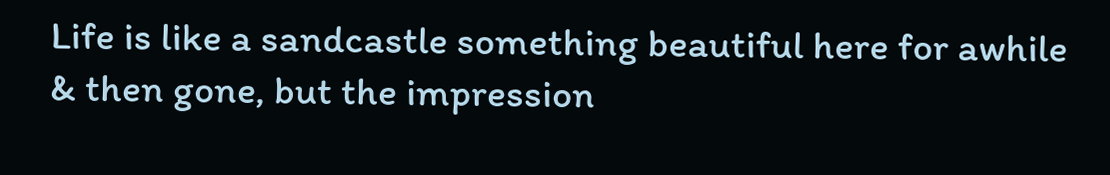Life is like a sandcastle something beautiful here for awhile & then gone, but the impression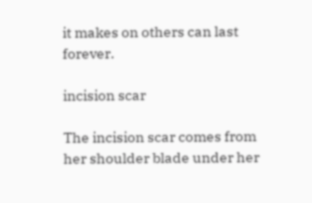it makes on others can last forever.

incision scar

The incision scar comes from her shoulder blade under her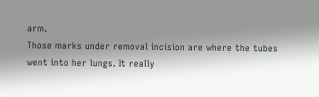arm.
Those marks under removal incision are where the tubes went into her lungs. It really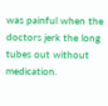was painful when the doctors jerk the long tubes out without medication.